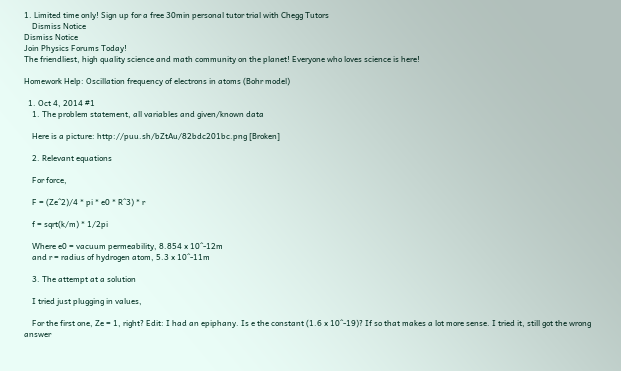1. Limited time only! Sign up for a free 30min personal tutor trial with Chegg Tutors
    Dismiss Notice
Dismiss Notice
Join Physics Forums Today!
The friendliest, high quality science and math community on the planet! Everyone who loves science is here!

Homework Help: Oscillation frequency of electrons in atoms (Bohr model)

  1. Oct 4, 2014 #1
    1. The problem statement, all variables and given/known data

    Here is a picture: http://puu.sh/bZtAu/82bdc201bc.png [Broken]

    2. Relevant equations

    For force,

    F = (Ze^2)/4 * pi * e0 * R^3) * r

    f = sqrt(k/m) * 1/2pi

    Where e0 = vacuum permeability, 8.854 x 10^-12m
    and r = radius of hydrogen atom, 5.3 x 10^-11m

    3. The attempt at a solution

    I tried just plugging in values,

    For the first one, Ze = 1, right? Edit: I had an epiphany. Is e the constant (1.6 x 10^-19)? If so that makes a lot more sense. I tried it, still got the wrong answer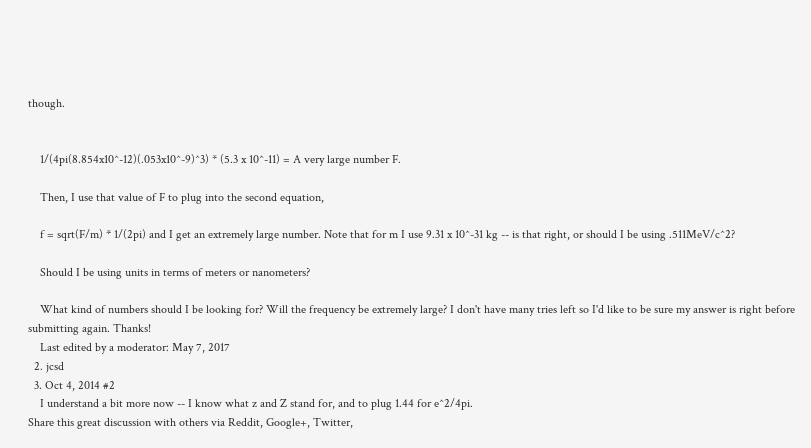though.


    1/(4pi(8.854x10^-12)(.053x10^-9)^3) * (5.3 x 10^-11) = A very large number F.

    Then, I use that value of F to plug into the second equation,

    f = sqrt(F/m) * 1/(2pi) and I get an extremely large number. Note that for m I use 9.31 x 10^-31 kg -- is that right, or should I be using .511MeV/c^2?

    Should I be using units in terms of meters or nanometers?

    What kind of numbers should I be looking for? Will the frequency be extremely large? I don't have many tries left so I'd like to be sure my answer is right before submitting again. Thanks!
    Last edited by a moderator: May 7, 2017
  2. jcsd
  3. Oct 4, 2014 #2
    I understand a bit more now -- I know what z and Z stand for, and to plug 1.44 for e^2/4pi.
Share this great discussion with others via Reddit, Google+, Twitter,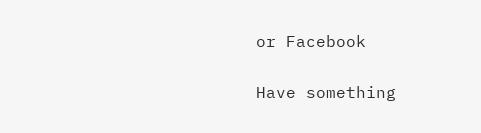or Facebook

Have something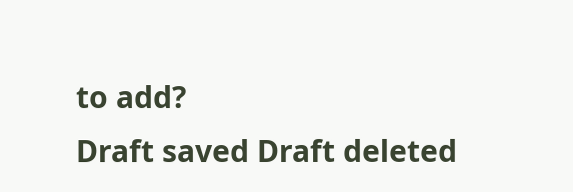to add?
Draft saved Draft deleted